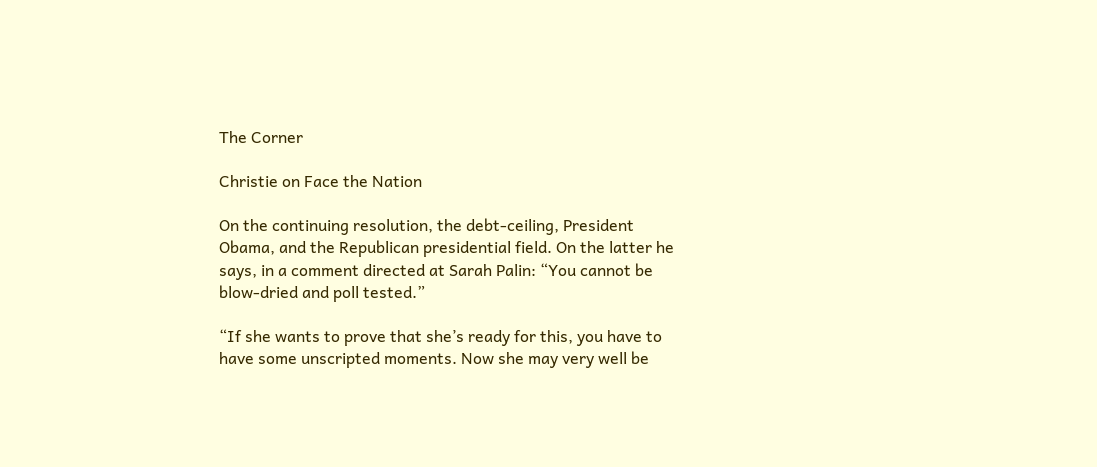The Corner

Christie on Face the Nation

On the continuing resolution, the debt-ceiling, President Obama, and the Republican presidential field. On the latter he says, in a comment directed at Sarah Palin: “You cannot be blow-dried and poll tested.”

“If she wants to prove that she’s ready for this, you have to have some unscripted moments. Now she may very well be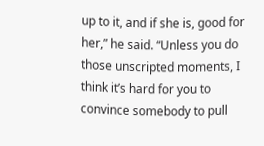up to it, and if she is, good for her,” he said. “Unless you do those unscripted moments, I think it’s hard for you to convince somebody to pull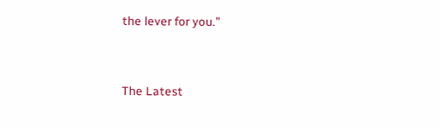the lever for you.”


The Latest